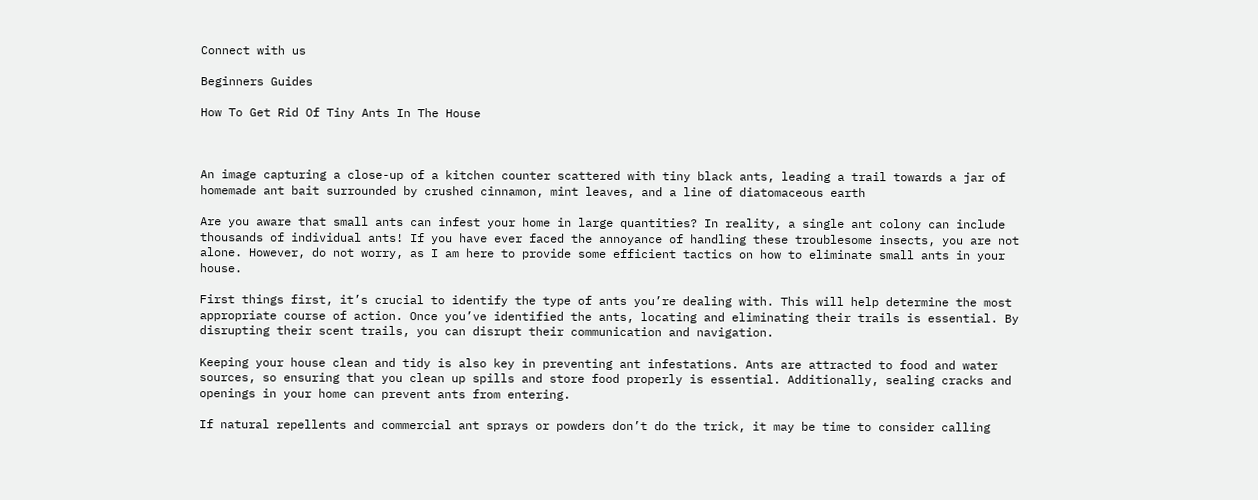Connect with us

Beginners Guides

How To Get Rid Of Tiny Ants In The House



An image capturing a close-up of a kitchen counter scattered with tiny black ants, leading a trail towards a jar of homemade ant bait surrounded by crushed cinnamon, mint leaves, and a line of diatomaceous earth

Are you aware that small ants can infest your home in large quantities? In reality, a single ant colony can include thousands of individual ants! If you have ever faced the annoyance of handling these troublesome insects, you are not alone. However, do not worry, as I am here to provide some efficient tactics on how to eliminate small ants in your house.

First things first, it’s crucial to identify the type of ants you’re dealing with. This will help determine the most appropriate course of action. Once you’ve identified the ants, locating and eliminating their trails is essential. By disrupting their scent trails, you can disrupt their communication and navigation.

Keeping your house clean and tidy is also key in preventing ant infestations. Ants are attracted to food and water sources, so ensuring that you clean up spills and store food properly is essential. Additionally, sealing cracks and openings in your home can prevent ants from entering.

If natural repellents and commercial ant sprays or powders don’t do the trick, it may be time to consider calling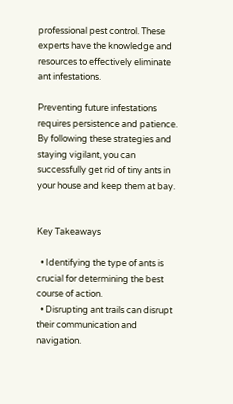professional pest control. These experts have the knowledge and resources to effectively eliminate ant infestations.

Preventing future infestations requires persistence and patience. By following these strategies and staying vigilant, you can successfully get rid of tiny ants in your house and keep them at bay.


Key Takeaways

  • Identifying the type of ants is crucial for determining the best course of action.
  • Disrupting ant trails can disrupt their communication and navigation.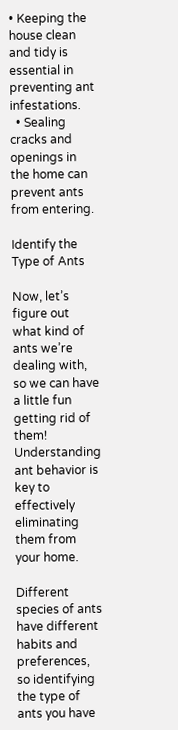• Keeping the house clean and tidy is essential in preventing ant infestations.
  • Sealing cracks and openings in the home can prevent ants from entering.

Identify the Type of Ants

Now, let’s figure out what kind of ants we’re dealing with, so we can have a little fun getting rid of them! Understanding ant behavior is key to effectively eliminating them from your home.

Different species of ants have different habits and preferences, so identifying the type of ants you have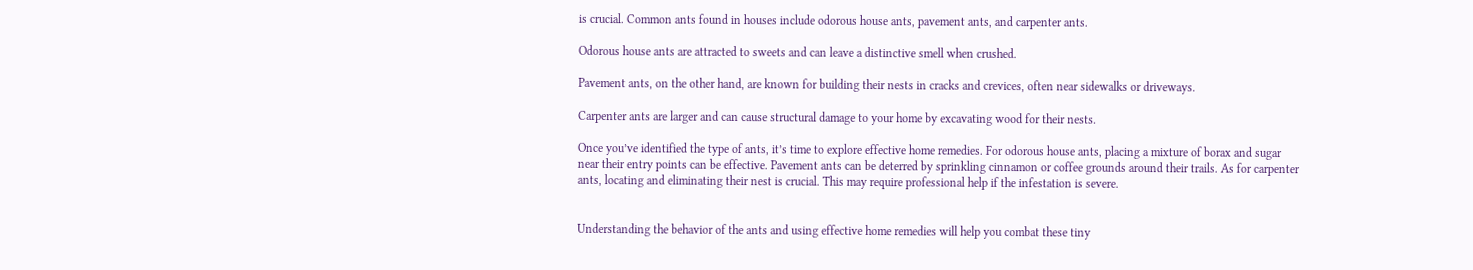is crucial. Common ants found in houses include odorous house ants, pavement ants, and carpenter ants.

Odorous house ants are attracted to sweets and can leave a distinctive smell when crushed.

Pavement ants, on the other hand, are known for building their nests in cracks and crevices, often near sidewalks or driveways.

Carpenter ants are larger and can cause structural damage to your home by excavating wood for their nests.

Once you’ve identified the type of ants, it’s time to explore effective home remedies. For odorous house ants, placing a mixture of borax and sugar near their entry points can be effective. Pavement ants can be deterred by sprinkling cinnamon or coffee grounds around their trails. As for carpenter ants, locating and eliminating their nest is crucial. This may require professional help if the infestation is severe.


Understanding the behavior of the ants and using effective home remedies will help you combat these tiny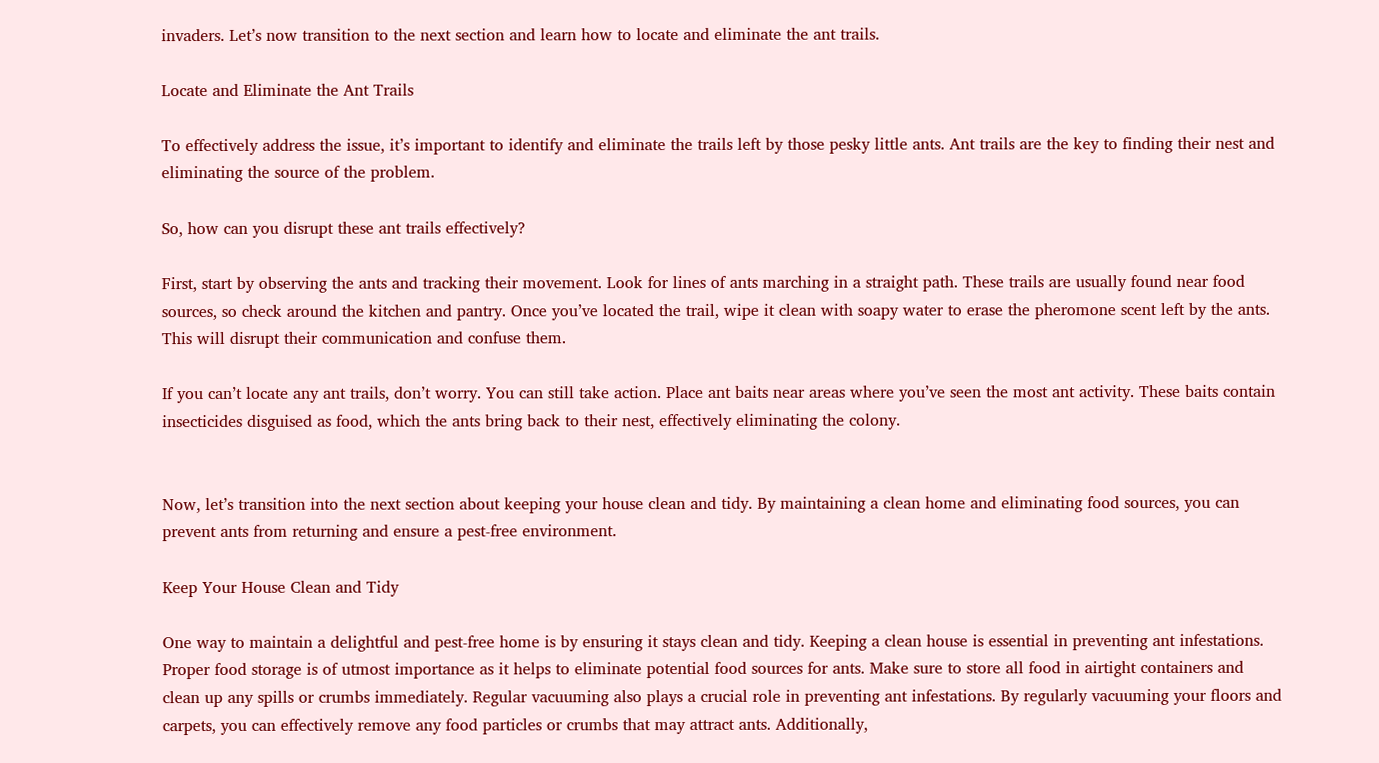invaders. Let’s now transition to the next section and learn how to locate and eliminate the ant trails.

Locate and Eliminate the Ant Trails

To effectively address the issue, it’s important to identify and eliminate the trails left by those pesky little ants. Ant trails are the key to finding their nest and eliminating the source of the problem.

So, how can you disrupt these ant trails effectively?

First, start by observing the ants and tracking their movement. Look for lines of ants marching in a straight path. These trails are usually found near food sources, so check around the kitchen and pantry. Once you’ve located the trail, wipe it clean with soapy water to erase the pheromone scent left by the ants. This will disrupt their communication and confuse them.

If you can’t locate any ant trails, don’t worry. You can still take action. Place ant baits near areas where you’ve seen the most ant activity. These baits contain insecticides disguised as food, which the ants bring back to their nest, effectively eliminating the colony.


Now, let’s transition into the next section about keeping your house clean and tidy. By maintaining a clean home and eliminating food sources, you can prevent ants from returning and ensure a pest-free environment.

Keep Your House Clean and Tidy

One way to maintain a delightful and pest-free home is by ensuring it stays clean and tidy. Keeping a clean house is essential in preventing ant infestations. Proper food storage is of utmost importance as it helps to eliminate potential food sources for ants. Make sure to store all food in airtight containers and clean up any spills or crumbs immediately. Regular vacuuming also plays a crucial role in preventing ant infestations. By regularly vacuuming your floors and carpets, you can effectively remove any food particles or crumbs that may attract ants. Additionally,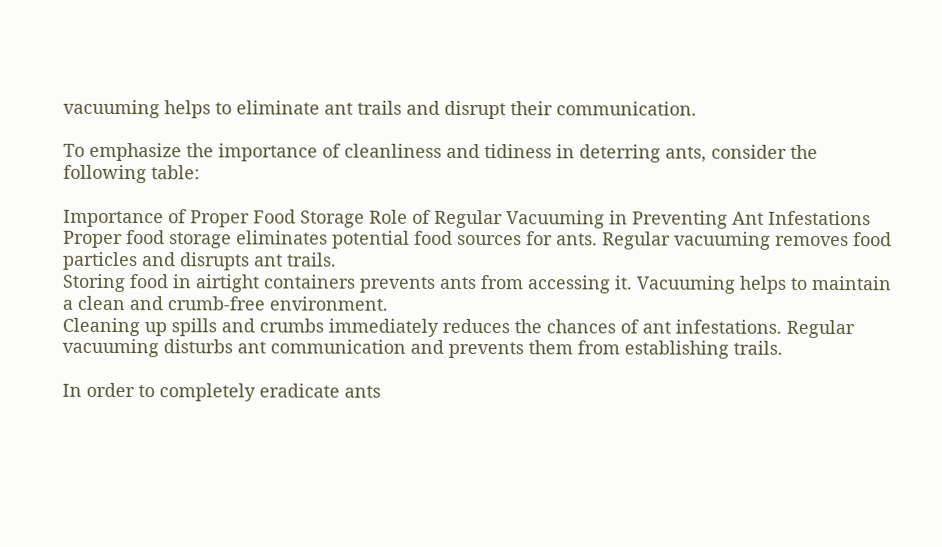vacuuming helps to eliminate ant trails and disrupt their communication.

To emphasize the importance of cleanliness and tidiness in deterring ants, consider the following table:

Importance of Proper Food Storage Role of Regular Vacuuming in Preventing Ant Infestations
Proper food storage eliminates potential food sources for ants. Regular vacuuming removes food particles and disrupts ant trails.
Storing food in airtight containers prevents ants from accessing it. Vacuuming helps to maintain a clean and crumb-free environment.
Cleaning up spills and crumbs immediately reduces the chances of ant infestations. Regular vacuuming disturbs ant communication and prevents them from establishing trails.

In order to completely eradicate ants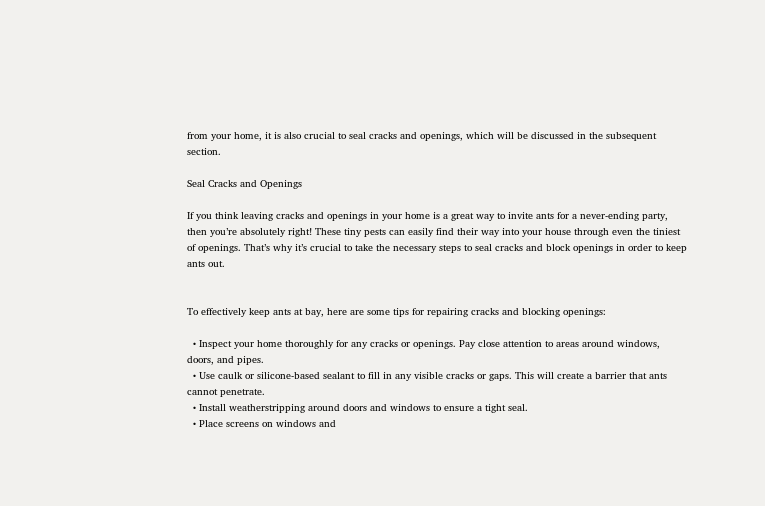from your home, it is also crucial to seal cracks and openings, which will be discussed in the subsequent section.

Seal Cracks and Openings

If you think leaving cracks and openings in your home is a great way to invite ants for a never-ending party, then you’re absolutely right! These tiny pests can easily find their way into your house through even the tiniest of openings. That’s why it’s crucial to take the necessary steps to seal cracks and block openings in order to keep ants out.


To effectively keep ants at bay, here are some tips for repairing cracks and blocking openings:

  • Inspect your home thoroughly for any cracks or openings. Pay close attention to areas around windows, doors, and pipes.
  • Use caulk or silicone-based sealant to fill in any visible cracks or gaps. This will create a barrier that ants cannot penetrate.
  • Install weatherstripping around doors and windows to ensure a tight seal.
  • Place screens on windows and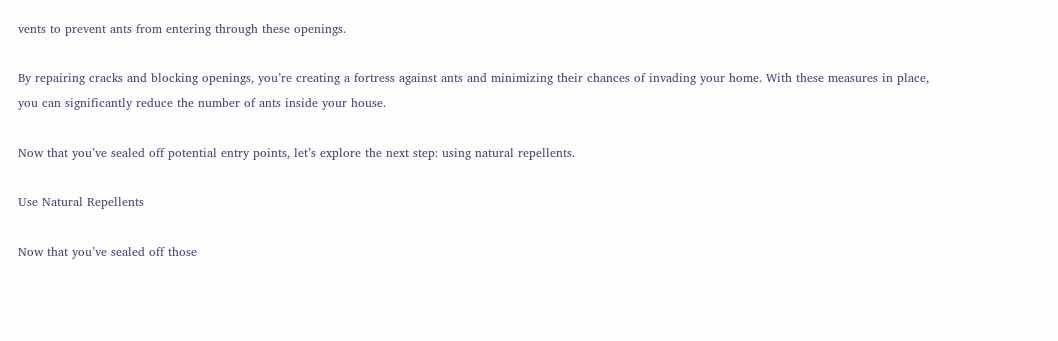vents to prevent ants from entering through these openings.

By repairing cracks and blocking openings, you’re creating a fortress against ants and minimizing their chances of invading your home. With these measures in place, you can significantly reduce the number of ants inside your house.

Now that you’ve sealed off potential entry points, let’s explore the next step: using natural repellents.

Use Natural Repellents

Now that you’ve sealed off those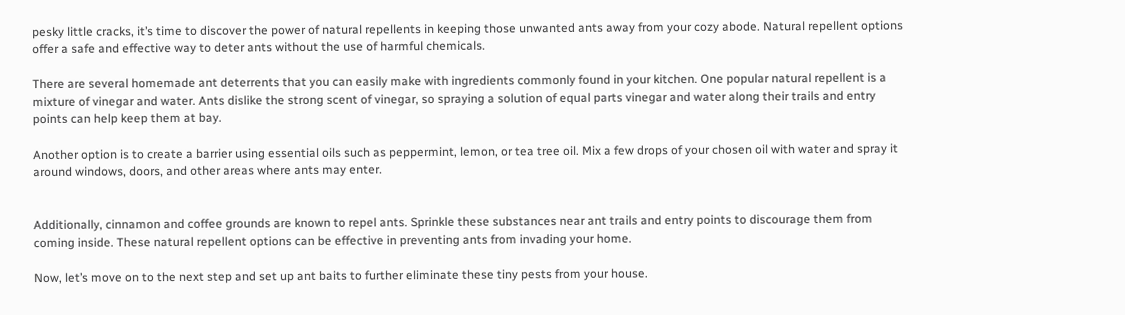pesky little cracks, it’s time to discover the power of natural repellents in keeping those unwanted ants away from your cozy abode. Natural repellent options offer a safe and effective way to deter ants without the use of harmful chemicals.

There are several homemade ant deterrents that you can easily make with ingredients commonly found in your kitchen. One popular natural repellent is a mixture of vinegar and water. Ants dislike the strong scent of vinegar, so spraying a solution of equal parts vinegar and water along their trails and entry points can help keep them at bay.

Another option is to create a barrier using essential oils such as peppermint, lemon, or tea tree oil. Mix a few drops of your chosen oil with water and spray it around windows, doors, and other areas where ants may enter.


Additionally, cinnamon and coffee grounds are known to repel ants. Sprinkle these substances near ant trails and entry points to discourage them from coming inside. These natural repellent options can be effective in preventing ants from invading your home.

Now, let’s move on to the next step and set up ant baits to further eliminate these tiny pests from your house.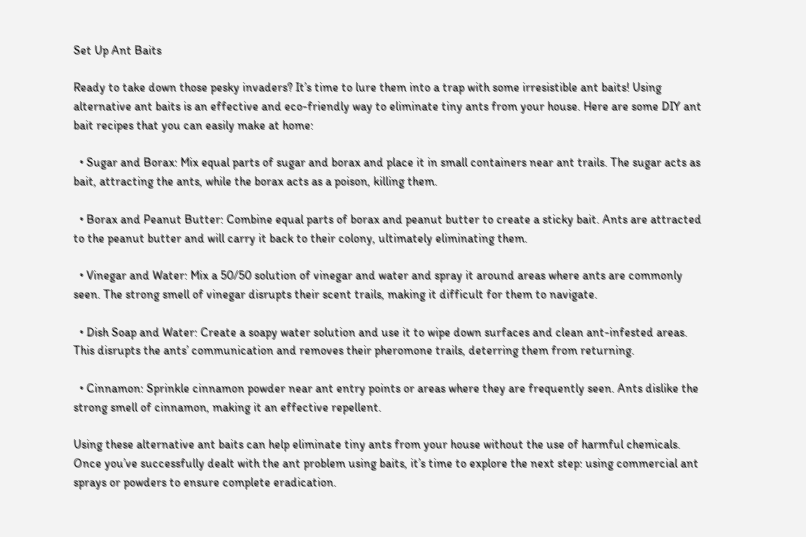Set Up Ant Baits

Ready to take down those pesky invaders? It’s time to lure them into a trap with some irresistible ant baits! Using alternative ant baits is an effective and eco-friendly way to eliminate tiny ants from your house. Here are some DIY ant bait recipes that you can easily make at home:

  • Sugar and Borax: Mix equal parts of sugar and borax and place it in small containers near ant trails. The sugar acts as bait, attracting the ants, while the borax acts as a poison, killing them.

  • Borax and Peanut Butter: Combine equal parts of borax and peanut butter to create a sticky bait. Ants are attracted to the peanut butter and will carry it back to their colony, ultimately eliminating them.

  • Vinegar and Water: Mix a 50/50 solution of vinegar and water and spray it around areas where ants are commonly seen. The strong smell of vinegar disrupts their scent trails, making it difficult for them to navigate.

  • Dish Soap and Water: Create a soapy water solution and use it to wipe down surfaces and clean ant-infested areas. This disrupts the ants’ communication and removes their pheromone trails, deterring them from returning.

  • Cinnamon: Sprinkle cinnamon powder near ant entry points or areas where they are frequently seen. Ants dislike the strong smell of cinnamon, making it an effective repellent.

Using these alternative ant baits can help eliminate tiny ants from your house without the use of harmful chemicals. Once you’ve successfully dealt with the ant problem using baits, it’s time to explore the next step: using commercial ant sprays or powders to ensure complete eradication.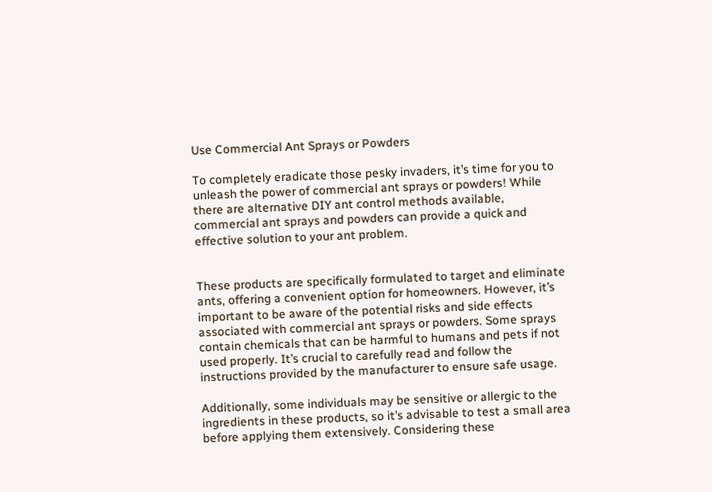Use Commercial Ant Sprays or Powders

To completely eradicate those pesky invaders, it’s time for you to unleash the power of commercial ant sprays or powders! While there are alternative DIY ant control methods available, commercial ant sprays and powders can provide a quick and effective solution to your ant problem.


These products are specifically formulated to target and eliminate ants, offering a convenient option for homeowners. However, it’s important to be aware of the potential risks and side effects associated with commercial ant sprays or powders. Some sprays contain chemicals that can be harmful to humans and pets if not used properly. It’s crucial to carefully read and follow the instructions provided by the manufacturer to ensure safe usage.

Additionally, some individuals may be sensitive or allergic to the ingredients in these products, so it’s advisable to test a small area before applying them extensively. Considering these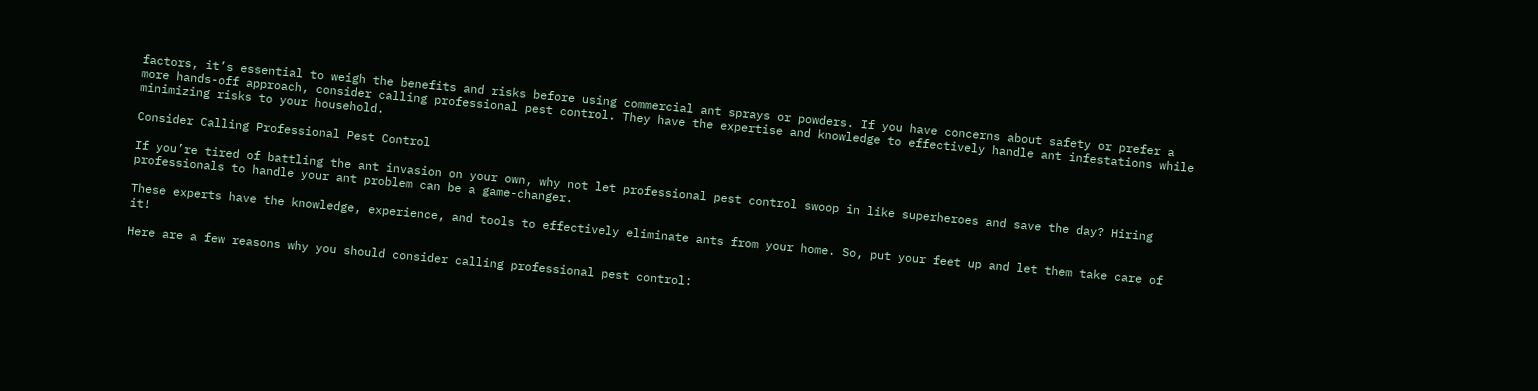factors, it’s essential to weigh the benefits and risks before using commercial ant sprays or powders. If you have concerns about safety or prefer a more hands-off approach, consider calling professional pest control. They have the expertise and knowledge to effectively handle ant infestations while minimizing risks to your household.

Consider Calling Professional Pest Control

If you’re tired of battling the ant invasion on your own, why not let professional pest control swoop in like superheroes and save the day? Hiring professionals to handle your ant problem can be a game-changer.

These experts have the knowledge, experience, and tools to effectively eliminate ants from your home. So, put your feet up and let them take care of it!

Here are a few reasons why you should consider calling professional pest control: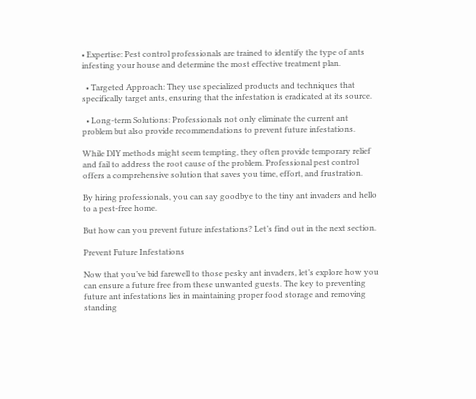• Expertise: Pest control professionals are trained to identify the type of ants infesting your house and determine the most effective treatment plan.

  • Targeted Approach: They use specialized products and techniques that specifically target ants, ensuring that the infestation is eradicated at its source.

  • Long-term Solutions: Professionals not only eliminate the current ant problem but also provide recommendations to prevent future infestations.

While DIY methods might seem tempting, they often provide temporary relief and fail to address the root cause of the problem. Professional pest control offers a comprehensive solution that saves you time, effort, and frustration.

By hiring professionals, you can say goodbye to the tiny ant invaders and hello to a pest-free home.

But how can you prevent future infestations? Let’s find out in the next section.

Prevent Future Infestations

Now that you’ve bid farewell to those pesky ant invaders, let’s explore how you can ensure a future free from these unwanted guests. The key to preventing future ant infestations lies in maintaining proper food storage and removing standing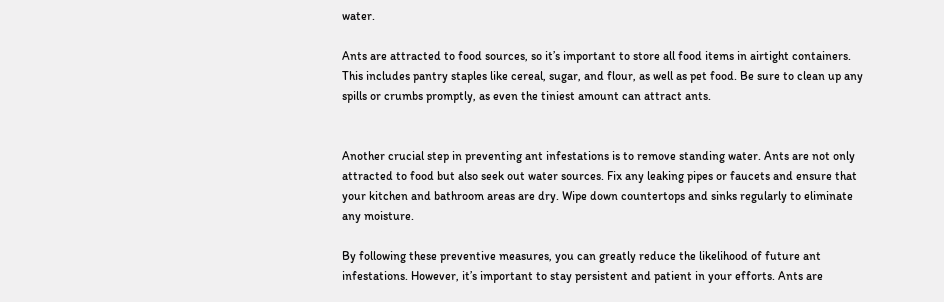water.

Ants are attracted to food sources, so it’s important to store all food items in airtight containers. This includes pantry staples like cereal, sugar, and flour, as well as pet food. Be sure to clean up any spills or crumbs promptly, as even the tiniest amount can attract ants.


Another crucial step in preventing ant infestations is to remove standing water. Ants are not only attracted to food but also seek out water sources. Fix any leaking pipes or faucets and ensure that your kitchen and bathroom areas are dry. Wipe down countertops and sinks regularly to eliminate any moisture.

By following these preventive measures, you can greatly reduce the likelihood of future ant infestations. However, it’s important to stay persistent and patient in your efforts. Ants are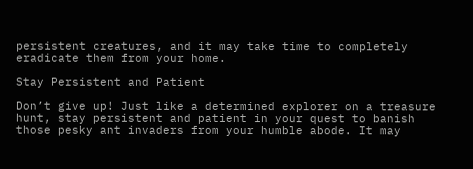persistent creatures, and it may take time to completely eradicate them from your home.

Stay Persistent and Patient

Don’t give up! Just like a determined explorer on a treasure hunt, stay persistent and patient in your quest to banish those pesky ant invaders from your humble abode. It may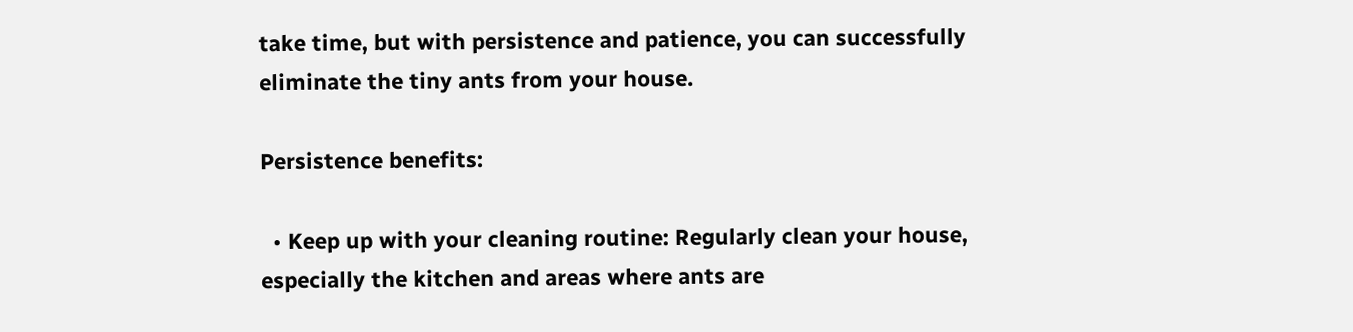take time, but with persistence and patience, you can successfully eliminate the tiny ants from your house.

Persistence benefits:

  • Keep up with your cleaning routine: Regularly clean your house, especially the kitchen and areas where ants are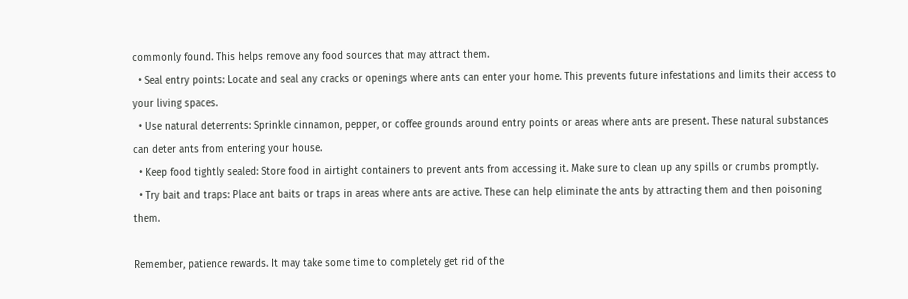commonly found. This helps remove any food sources that may attract them.
  • Seal entry points: Locate and seal any cracks or openings where ants can enter your home. This prevents future infestations and limits their access to your living spaces.
  • Use natural deterrents: Sprinkle cinnamon, pepper, or coffee grounds around entry points or areas where ants are present. These natural substances can deter ants from entering your house.
  • Keep food tightly sealed: Store food in airtight containers to prevent ants from accessing it. Make sure to clean up any spills or crumbs promptly.
  • Try bait and traps: Place ant baits or traps in areas where ants are active. These can help eliminate the ants by attracting them and then poisoning them.

Remember, patience rewards. It may take some time to completely get rid of the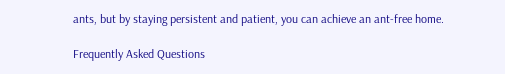ants, but by staying persistent and patient, you can achieve an ant-free home.

Frequently Asked Questions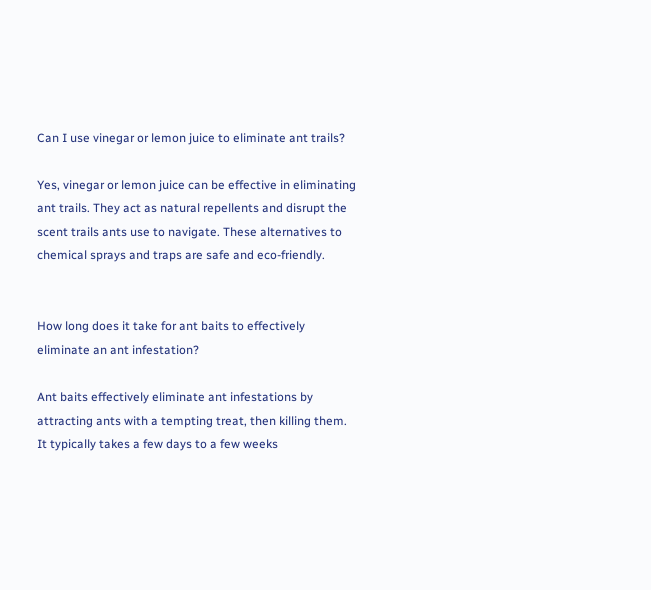Can I use vinegar or lemon juice to eliminate ant trails?

Yes, vinegar or lemon juice can be effective in eliminating ant trails. They act as natural repellents and disrupt the scent trails ants use to navigate. These alternatives to chemical sprays and traps are safe and eco-friendly.


How long does it take for ant baits to effectively eliminate an ant infestation?

Ant baits effectively eliminate ant infestations by attracting ants with a tempting treat, then killing them. It typically takes a few days to a few weeks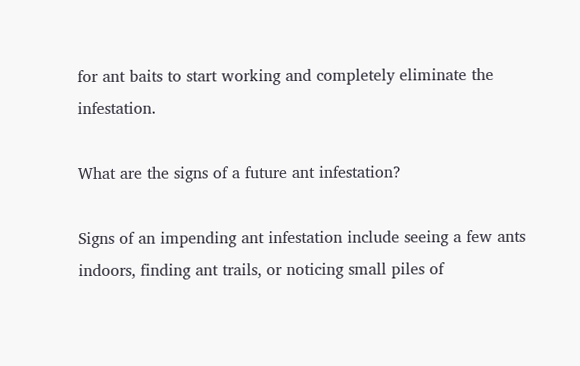for ant baits to start working and completely eliminate the infestation.

What are the signs of a future ant infestation?

Signs of an impending ant infestation include seeing a few ants indoors, finding ant trails, or noticing small piles of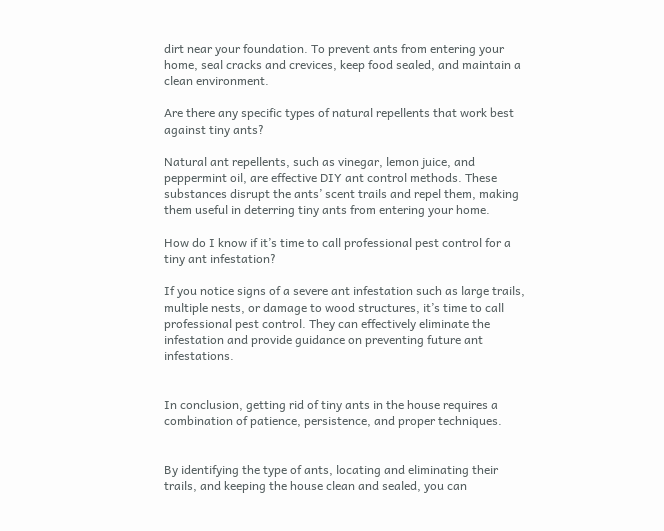dirt near your foundation. To prevent ants from entering your home, seal cracks and crevices, keep food sealed, and maintain a clean environment.

Are there any specific types of natural repellents that work best against tiny ants?

Natural ant repellents, such as vinegar, lemon juice, and peppermint oil, are effective DIY ant control methods. These substances disrupt the ants’ scent trails and repel them, making them useful in deterring tiny ants from entering your home.

How do I know if it’s time to call professional pest control for a tiny ant infestation?

If you notice signs of a severe ant infestation such as large trails, multiple nests, or damage to wood structures, it’s time to call professional pest control. They can effectively eliminate the infestation and provide guidance on preventing future ant infestations.


In conclusion, getting rid of tiny ants in the house requires a combination of patience, persistence, and proper techniques.


By identifying the type of ants, locating and eliminating their trails, and keeping the house clean and sealed, you can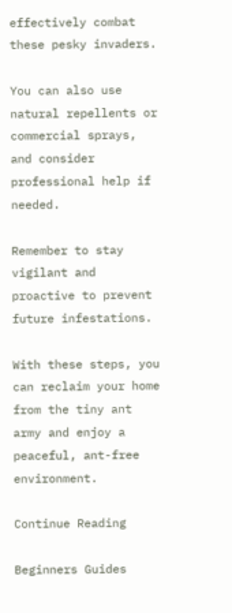effectively combat these pesky invaders.

You can also use natural repellents or commercial sprays, and consider professional help if needed.

Remember to stay vigilant and proactive to prevent future infestations.

With these steps, you can reclaim your home from the tiny ant army and enjoy a peaceful, ant-free environment.

Continue Reading

Beginners Guides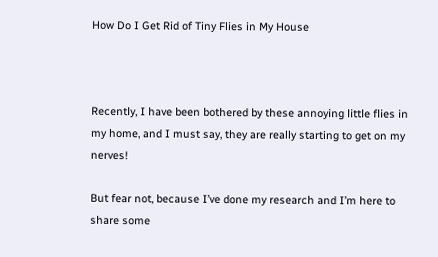How Do I Get Rid of Tiny Flies in My House



Recently, I have been bothered by these annoying little flies in my home, and I must say, they are really starting to get on my nerves!

But fear not, because I’ve done my research and I’m here to share some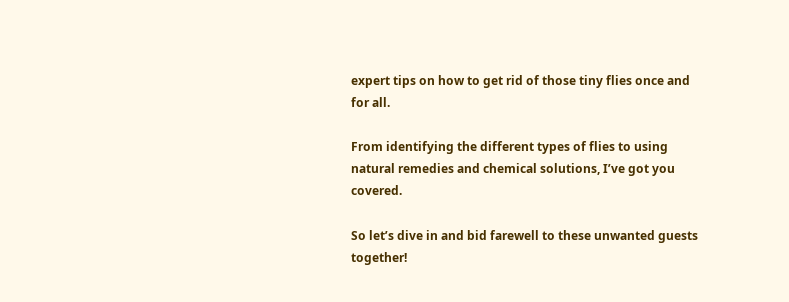expert tips on how to get rid of those tiny flies once and for all.

From identifying the different types of flies to using natural remedies and chemical solutions, I’ve got you covered.

So let’s dive in and bid farewell to these unwanted guests together!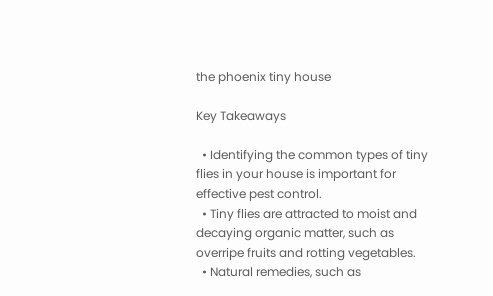the phoenix tiny house

Key Takeaways

  • Identifying the common types of tiny flies in your house is important for effective pest control.
  • Tiny flies are attracted to moist and decaying organic matter, such as overripe fruits and rotting vegetables.
  • Natural remedies, such as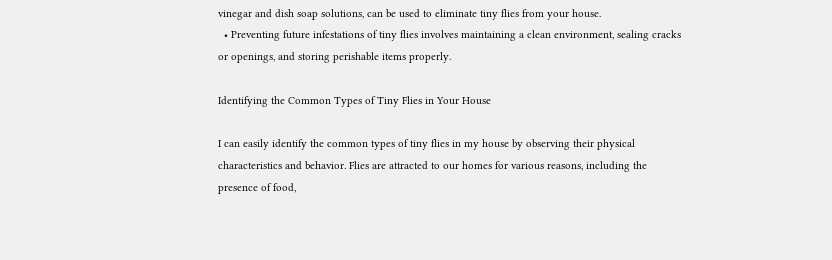vinegar and dish soap solutions, can be used to eliminate tiny flies from your house.
  • Preventing future infestations of tiny flies involves maintaining a clean environment, sealing cracks or openings, and storing perishable items properly.

Identifying the Common Types of Tiny Flies in Your House

I can easily identify the common types of tiny flies in my house by observing their physical characteristics and behavior. Flies are attracted to our homes for various reasons, including the presence of food,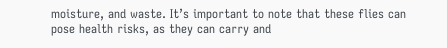moisture, and waste. It’s important to note that these flies can pose health risks, as they can carry and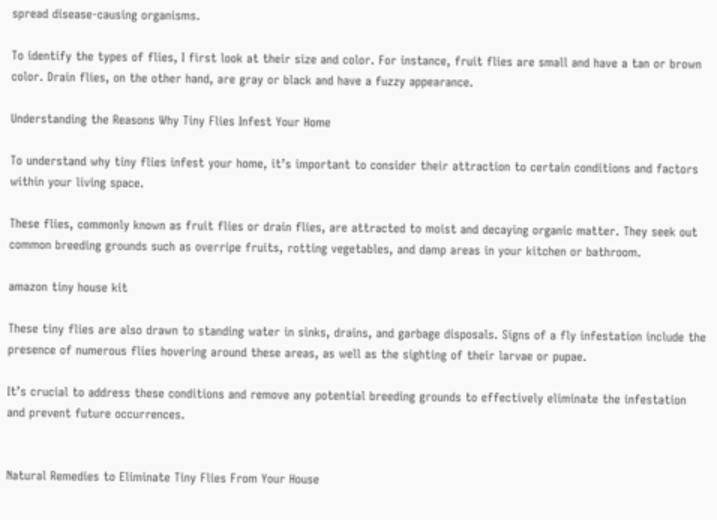spread disease-causing organisms.

To identify the types of flies, I first look at their size and color. For instance, fruit flies are small and have a tan or brown color. Drain flies, on the other hand, are gray or black and have a fuzzy appearance.

Understanding the Reasons Why Tiny Flies Infest Your Home

To understand why tiny flies infest your home, it’s important to consider their attraction to certain conditions and factors within your living space.

These flies, commonly known as fruit flies or drain flies, are attracted to moist and decaying organic matter. They seek out common breeding grounds such as overripe fruits, rotting vegetables, and damp areas in your kitchen or bathroom.

amazon tiny house kit

These tiny flies are also drawn to standing water in sinks, drains, and garbage disposals. Signs of a fly infestation include the presence of numerous flies hovering around these areas, as well as the sighting of their larvae or pupae.

It’s crucial to address these conditions and remove any potential breeding grounds to effectively eliminate the infestation and prevent future occurrences.


Natural Remedies to Eliminate Tiny Flies From Your House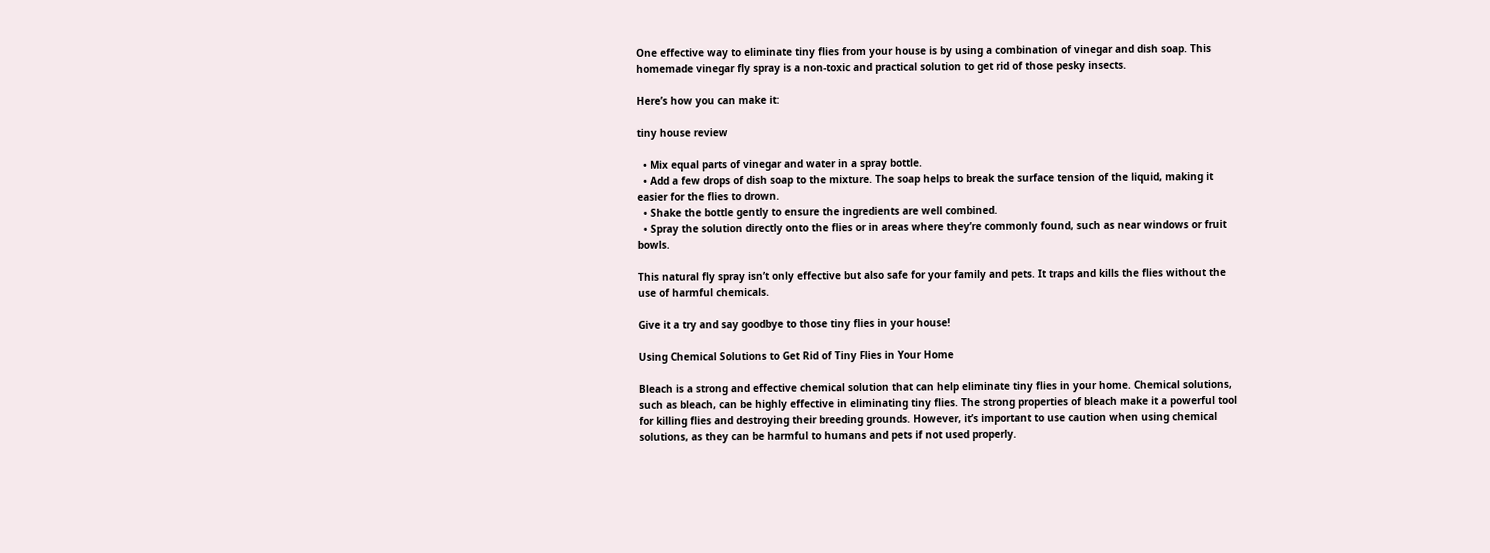One effective way to eliminate tiny flies from your house is by using a combination of vinegar and dish soap. This homemade vinegar fly spray is a non-toxic and practical solution to get rid of those pesky insects.

Here’s how you can make it:

tiny house review

  • Mix equal parts of vinegar and water in a spray bottle.
  • Add a few drops of dish soap to the mixture. The soap helps to break the surface tension of the liquid, making it easier for the flies to drown.
  • Shake the bottle gently to ensure the ingredients are well combined.
  • Spray the solution directly onto the flies or in areas where they’re commonly found, such as near windows or fruit bowls.

This natural fly spray isn’t only effective but also safe for your family and pets. It traps and kills the flies without the use of harmful chemicals.

Give it a try and say goodbye to those tiny flies in your house!

Using Chemical Solutions to Get Rid of Tiny Flies in Your Home

Bleach is a strong and effective chemical solution that can help eliminate tiny flies in your home. Chemical solutions, such as bleach, can be highly effective in eliminating tiny flies. The strong properties of bleach make it a powerful tool for killing flies and destroying their breeding grounds. However, it’s important to use caution when using chemical solutions, as they can be harmful to humans and pets if not used properly.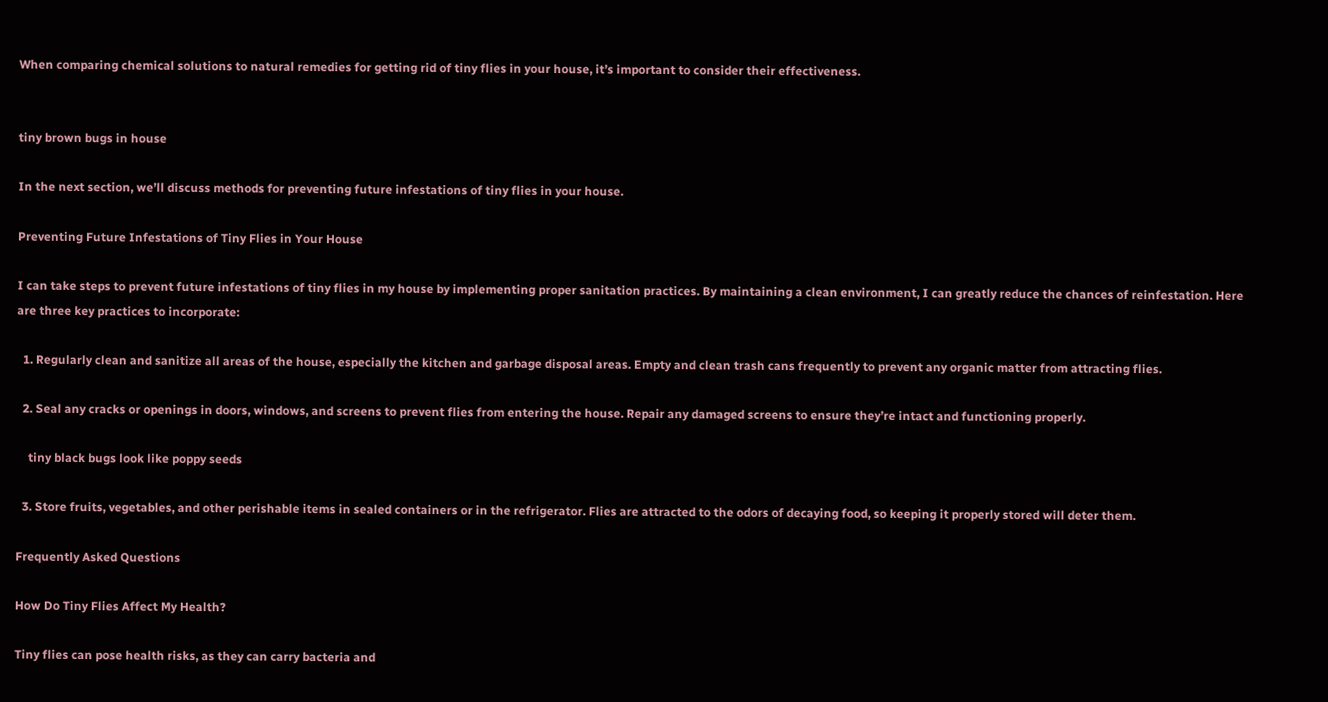When comparing chemical solutions to natural remedies for getting rid of tiny flies in your house, it’s important to consider their effectiveness.


tiny brown bugs in house

In the next section, we’ll discuss methods for preventing future infestations of tiny flies in your house.

Preventing Future Infestations of Tiny Flies in Your House

I can take steps to prevent future infestations of tiny flies in my house by implementing proper sanitation practices. By maintaining a clean environment, I can greatly reduce the chances of reinfestation. Here are three key practices to incorporate:

  1. Regularly clean and sanitize all areas of the house, especially the kitchen and garbage disposal areas. Empty and clean trash cans frequently to prevent any organic matter from attracting flies.

  2. Seal any cracks or openings in doors, windows, and screens to prevent flies from entering the house. Repair any damaged screens to ensure they’re intact and functioning properly.

    tiny black bugs look like poppy seeds

  3. Store fruits, vegetables, and other perishable items in sealed containers or in the refrigerator. Flies are attracted to the odors of decaying food, so keeping it properly stored will deter them.

Frequently Asked Questions

How Do Tiny Flies Affect My Health?

Tiny flies can pose health risks, as they can carry bacteria and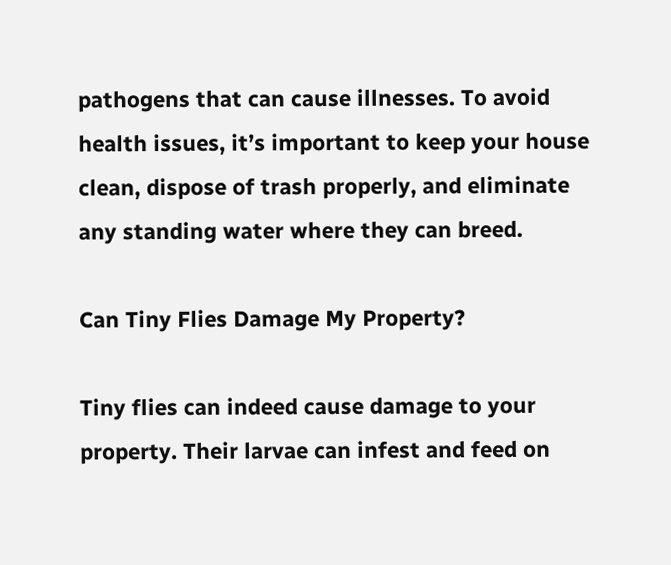pathogens that can cause illnesses. To avoid health issues, it’s important to keep your house clean, dispose of trash properly, and eliminate any standing water where they can breed.

Can Tiny Flies Damage My Property?

Tiny flies can indeed cause damage to your property. Their larvae can infest and feed on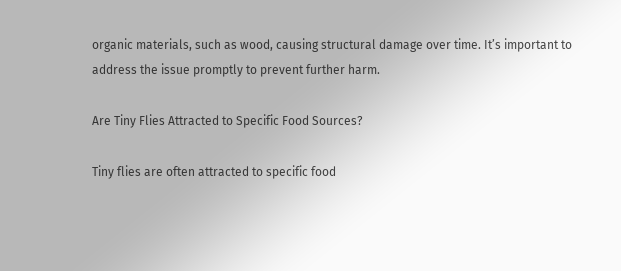organic materials, such as wood, causing structural damage over time. It’s important to address the issue promptly to prevent further harm.

Are Tiny Flies Attracted to Specific Food Sources?

Tiny flies are often attracted to specific food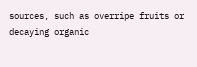sources, such as overripe fruits or decaying organic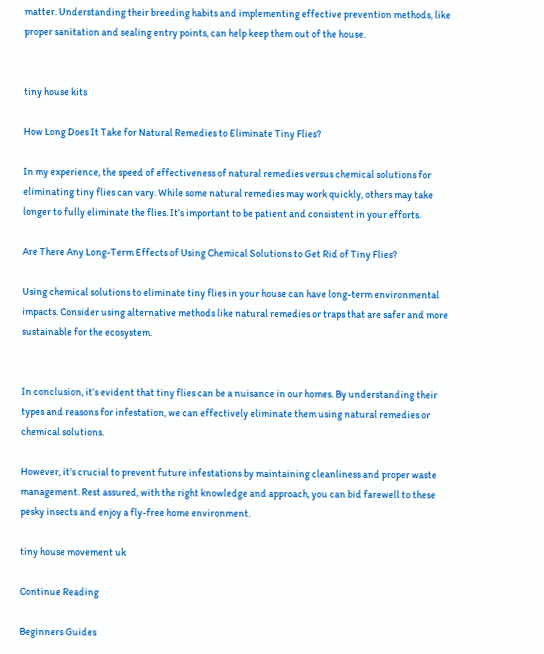matter. Understanding their breeding habits and implementing effective prevention methods, like proper sanitation and sealing entry points, can help keep them out of the house.


tiny house kits

How Long Does It Take for Natural Remedies to Eliminate Tiny Flies?

In my experience, the speed of effectiveness of natural remedies versus chemical solutions for eliminating tiny flies can vary. While some natural remedies may work quickly, others may take longer to fully eliminate the flies. It’s important to be patient and consistent in your efforts.

Are There Any Long-Term Effects of Using Chemical Solutions to Get Rid of Tiny Flies?

Using chemical solutions to eliminate tiny flies in your house can have long-term environmental impacts. Consider using alternative methods like natural remedies or traps that are safer and more sustainable for the ecosystem.


In conclusion, it’s evident that tiny flies can be a nuisance in our homes. By understanding their types and reasons for infestation, we can effectively eliminate them using natural remedies or chemical solutions.

However, it’s crucial to prevent future infestations by maintaining cleanliness and proper waste management. Rest assured, with the right knowledge and approach, you can bid farewell to these pesky insects and enjoy a fly-free home environment.

tiny house movement uk

Continue Reading

Beginners Guides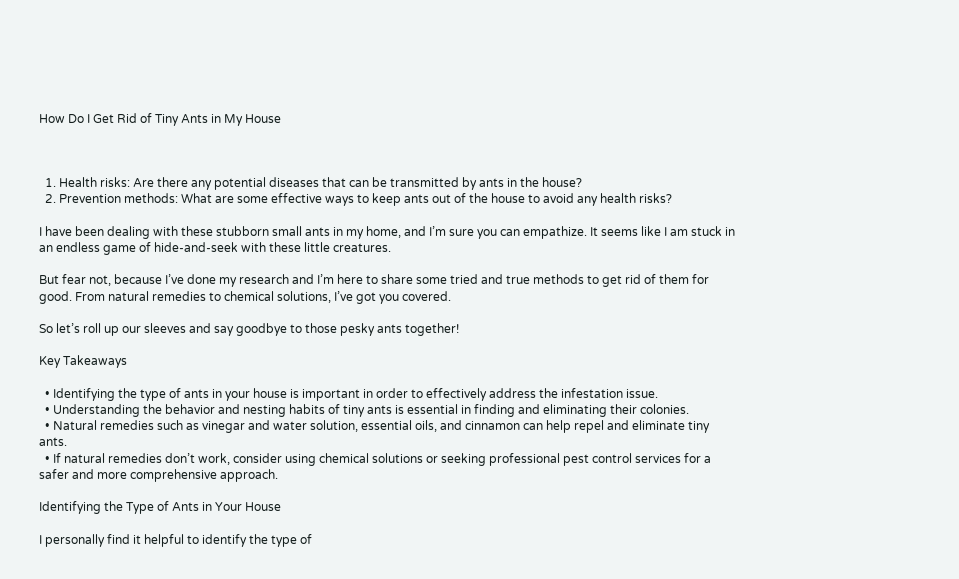How Do I Get Rid of Tiny Ants in My House



  1. Health risks: Are there any potential diseases that can be transmitted by ants in the house?
  2. Prevention methods: What are some effective ways to keep ants out of the house to avoid any health risks?

I have been dealing with these stubborn small ants in my home, and I’m sure you can empathize. It seems like I am stuck in an endless game of hide-and-seek with these little creatures.

But fear not, because I’ve done my research and I’m here to share some tried and true methods to get rid of them for good. From natural remedies to chemical solutions, I’ve got you covered.

So let’s roll up our sleeves and say goodbye to those pesky ants together!

Key Takeaways

  • Identifying the type of ants in your house is important in order to effectively address the infestation issue.
  • Understanding the behavior and nesting habits of tiny ants is essential in finding and eliminating their colonies.
  • Natural remedies such as vinegar and water solution, essential oils, and cinnamon can help repel and eliminate tiny ants.
  • If natural remedies don’t work, consider using chemical solutions or seeking professional pest control services for a safer and more comprehensive approach.

Identifying the Type of Ants in Your House

I personally find it helpful to identify the type of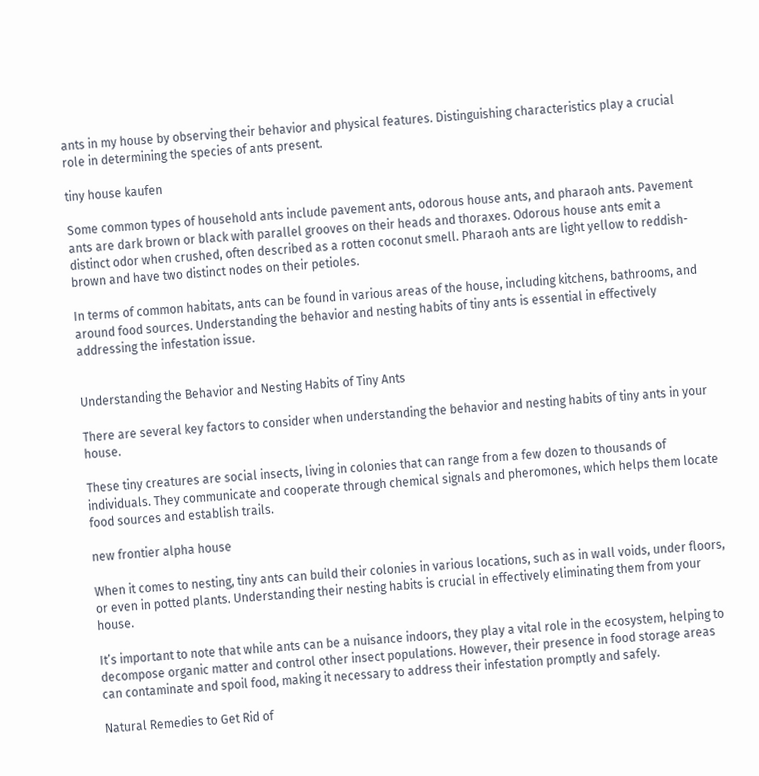ants in my house by observing their behavior and physical features. Distinguishing characteristics play a crucial role in determining the species of ants present.

tiny house kaufen

Some common types of household ants include pavement ants, odorous house ants, and pharaoh ants. Pavement ants are dark brown or black with parallel grooves on their heads and thoraxes. Odorous house ants emit a distinct odor when crushed, often described as a rotten coconut smell. Pharaoh ants are light yellow to reddish-brown and have two distinct nodes on their petioles.

In terms of common habitats, ants can be found in various areas of the house, including kitchens, bathrooms, and around food sources. Understanding the behavior and nesting habits of tiny ants is essential in effectively addressing the infestation issue.


Understanding the Behavior and Nesting Habits of Tiny Ants

There are several key factors to consider when understanding the behavior and nesting habits of tiny ants in your house.

These tiny creatures are social insects, living in colonies that can range from a few dozen to thousands of individuals. They communicate and cooperate through chemical signals and pheromones, which helps them locate food sources and establish trails.

new frontier alpha house

When it comes to nesting, tiny ants can build their colonies in various locations, such as in wall voids, under floors, or even in potted plants. Understanding their nesting habits is crucial in effectively eliminating them from your house.

It’s important to note that while ants can be a nuisance indoors, they play a vital role in the ecosystem, helping to decompose organic matter and control other insect populations. However, their presence in food storage areas can contaminate and spoil food, making it necessary to address their infestation promptly and safely.

Natural Remedies to Get Rid of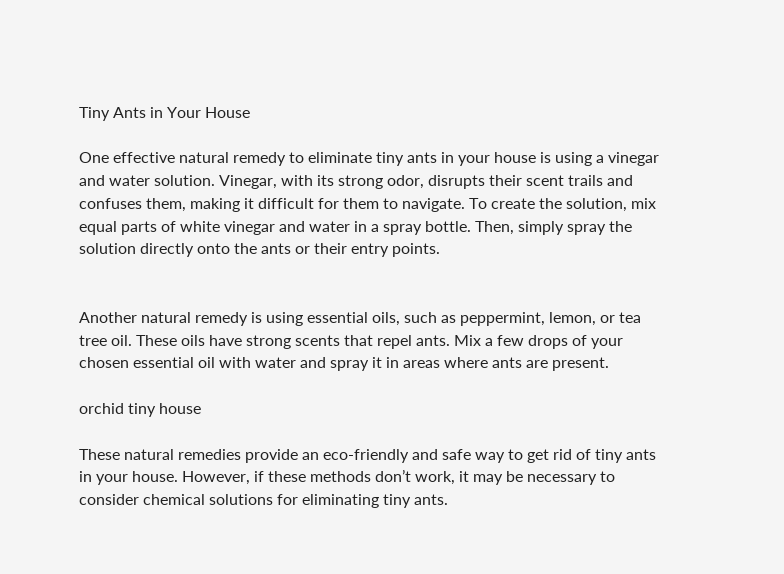Tiny Ants in Your House

One effective natural remedy to eliminate tiny ants in your house is using a vinegar and water solution. Vinegar, with its strong odor, disrupts their scent trails and confuses them, making it difficult for them to navigate. To create the solution, mix equal parts of white vinegar and water in a spray bottle. Then, simply spray the solution directly onto the ants or their entry points.


Another natural remedy is using essential oils, such as peppermint, lemon, or tea tree oil. These oils have strong scents that repel ants. Mix a few drops of your chosen essential oil with water and spray it in areas where ants are present.

orchid tiny house

These natural remedies provide an eco-friendly and safe way to get rid of tiny ants in your house. However, if these methods don’t work, it may be necessary to consider chemical solutions for eliminating tiny ants.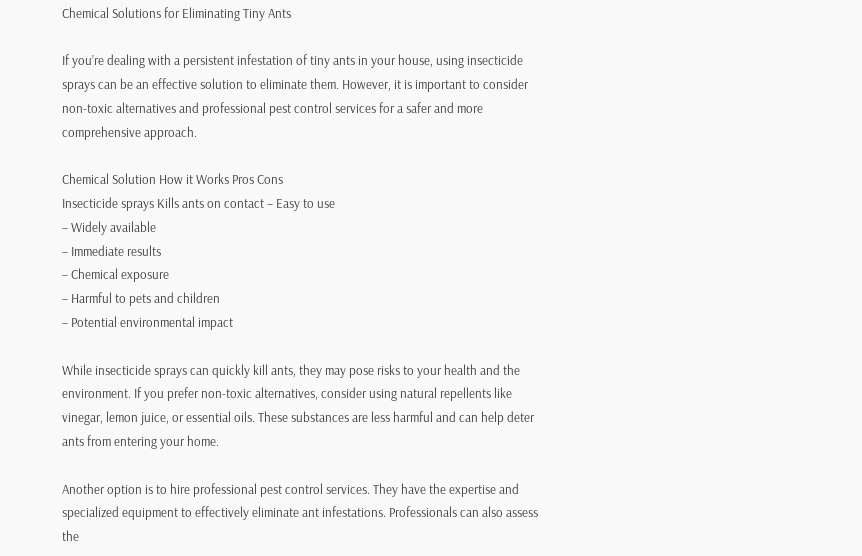Chemical Solutions for Eliminating Tiny Ants

If you’re dealing with a persistent infestation of tiny ants in your house, using insecticide sprays can be an effective solution to eliminate them. However, it is important to consider non-toxic alternatives and professional pest control services for a safer and more comprehensive approach.

Chemical Solution How it Works Pros Cons
Insecticide sprays Kills ants on contact – Easy to use
– Widely available
– Immediate results
– Chemical exposure
– Harmful to pets and children
– Potential environmental impact

While insecticide sprays can quickly kill ants, they may pose risks to your health and the environment. If you prefer non-toxic alternatives, consider using natural repellents like vinegar, lemon juice, or essential oils. These substances are less harmful and can help deter ants from entering your home.

Another option is to hire professional pest control services. They have the expertise and specialized equipment to effectively eliminate ant infestations. Professionals can also assess the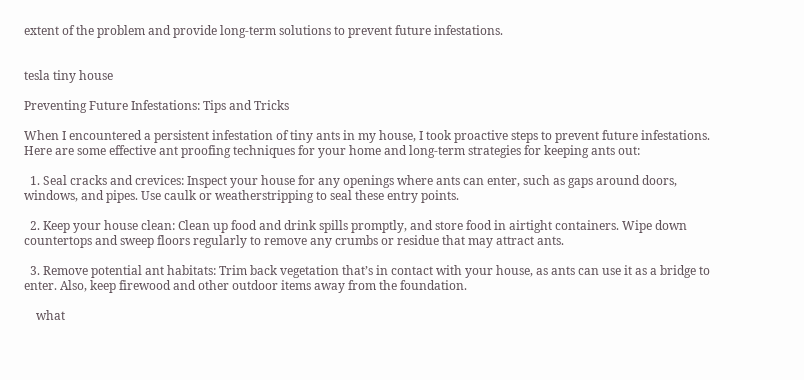extent of the problem and provide long-term solutions to prevent future infestations.


tesla tiny house

Preventing Future Infestations: Tips and Tricks

When I encountered a persistent infestation of tiny ants in my house, I took proactive steps to prevent future infestations. Here are some effective ant proofing techniques for your home and long-term strategies for keeping ants out:

  1. Seal cracks and crevices: Inspect your house for any openings where ants can enter, such as gaps around doors, windows, and pipes. Use caulk or weatherstripping to seal these entry points.

  2. Keep your house clean: Clean up food and drink spills promptly, and store food in airtight containers. Wipe down countertops and sweep floors regularly to remove any crumbs or residue that may attract ants.

  3. Remove potential ant habitats: Trim back vegetation that’s in contact with your house, as ants can use it as a bridge to enter. Also, keep firewood and other outdoor items away from the foundation.

    what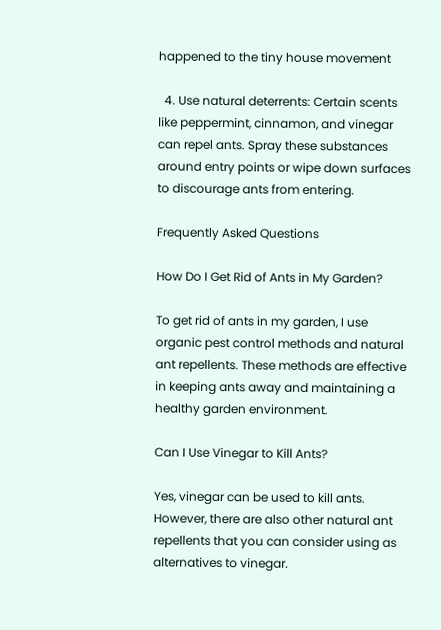happened to the tiny house movement

  4. Use natural deterrents: Certain scents like peppermint, cinnamon, and vinegar can repel ants. Spray these substances around entry points or wipe down surfaces to discourage ants from entering.

Frequently Asked Questions

How Do I Get Rid of Ants in My Garden?

To get rid of ants in my garden, I use organic pest control methods and natural ant repellents. These methods are effective in keeping ants away and maintaining a healthy garden environment.

Can I Use Vinegar to Kill Ants?

Yes, vinegar can be used to kill ants. However, there are also other natural ant repellents that you can consider using as alternatives to vinegar.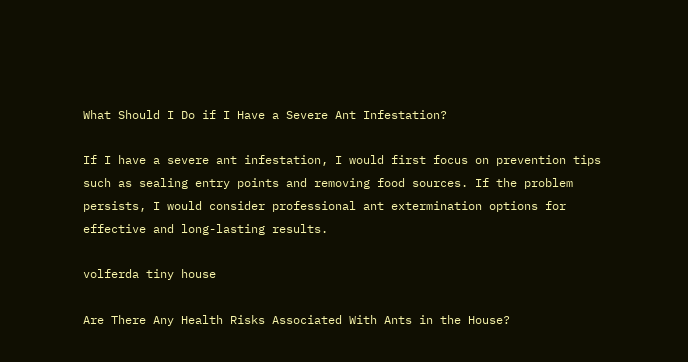What Should I Do if I Have a Severe Ant Infestation?

If I have a severe ant infestation, I would first focus on prevention tips such as sealing entry points and removing food sources. If the problem persists, I would consider professional ant extermination options for effective and long-lasting results.

volferda tiny house

Are There Any Health Risks Associated With Ants in the House?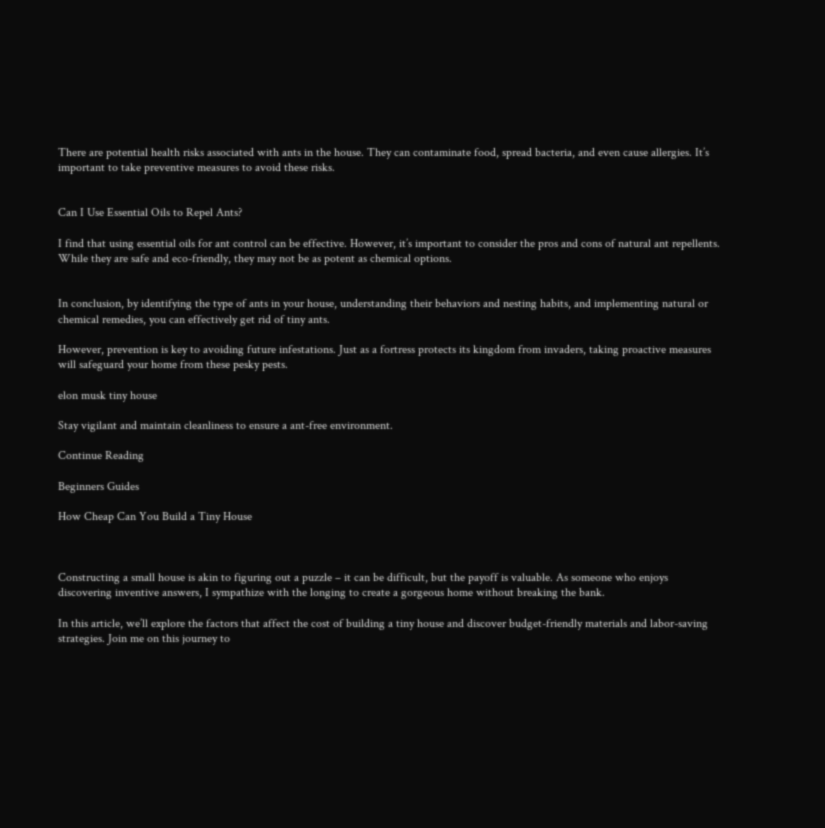There are potential health risks associated with ants in the house. They can contaminate food, spread bacteria, and even cause allergies. It’s important to take preventive measures to avoid these risks.


Can I Use Essential Oils to Repel Ants?

I find that using essential oils for ant control can be effective. However, it’s important to consider the pros and cons of natural ant repellents. While they are safe and eco-friendly, they may not be as potent as chemical options.


In conclusion, by identifying the type of ants in your house, understanding their behaviors and nesting habits, and implementing natural or chemical remedies, you can effectively get rid of tiny ants.

However, prevention is key to avoiding future infestations. Just as a fortress protects its kingdom from invaders, taking proactive measures will safeguard your home from these pesky pests.

elon musk tiny house

Stay vigilant and maintain cleanliness to ensure a ant-free environment.

Continue Reading

Beginners Guides

How Cheap Can You Build a Tiny House



Constructing a small house is akin to figuring out a puzzle – it can be difficult, but the payoff is valuable. As someone who enjoys discovering inventive answers, I sympathize with the longing to create a gorgeous home without breaking the bank.

In this article, we’ll explore the factors that affect the cost of building a tiny house and discover budget-friendly materials and labor-saving strategies. Join me on this journey to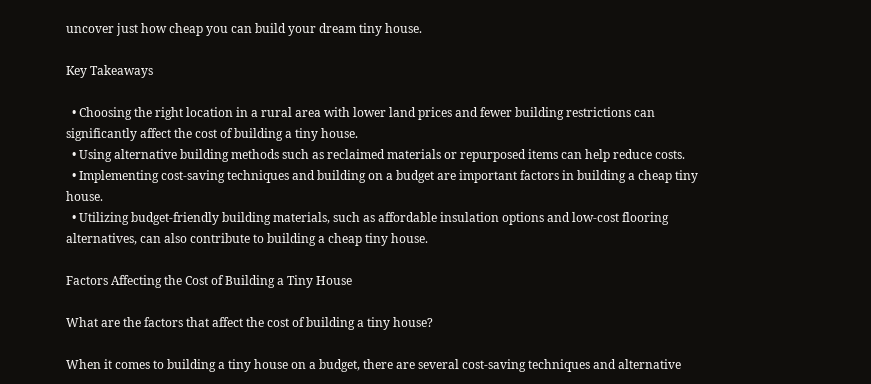uncover just how cheap you can build your dream tiny house.

Key Takeaways

  • Choosing the right location in a rural area with lower land prices and fewer building restrictions can significantly affect the cost of building a tiny house.
  • Using alternative building methods such as reclaimed materials or repurposed items can help reduce costs.
  • Implementing cost-saving techniques and building on a budget are important factors in building a cheap tiny house.
  • Utilizing budget-friendly building materials, such as affordable insulation options and low-cost flooring alternatives, can also contribute to building a cheap tiny house.

Factors Affecting the Cost of Building a Tiny House

What are the factors that affect the cost of building a tiny house?

When it comes to building a tiny house on a budget, there are several cost-saving techniques and alternative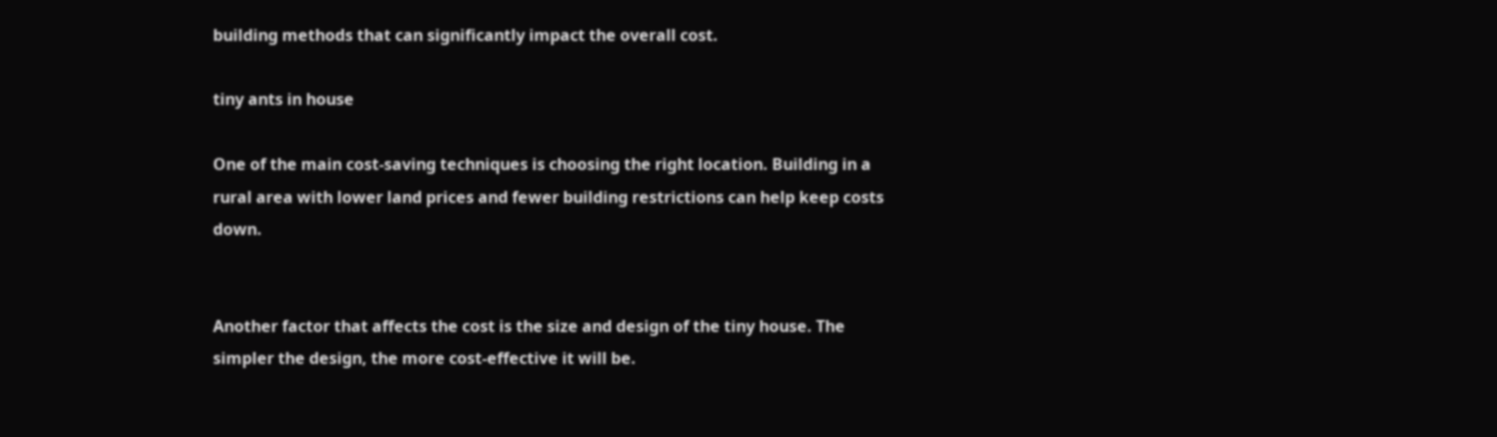building methods that can significantly impact the overall cost.

tiny ants in house

One of the main cost-saving techniques is choosing the right location. Building in a rural area with lower land prices and fewer building restrictions can help keep costs down.


Another factor that affects the cost is the size and design of the tiny house. The simpler the design, the more cost-effective it will be.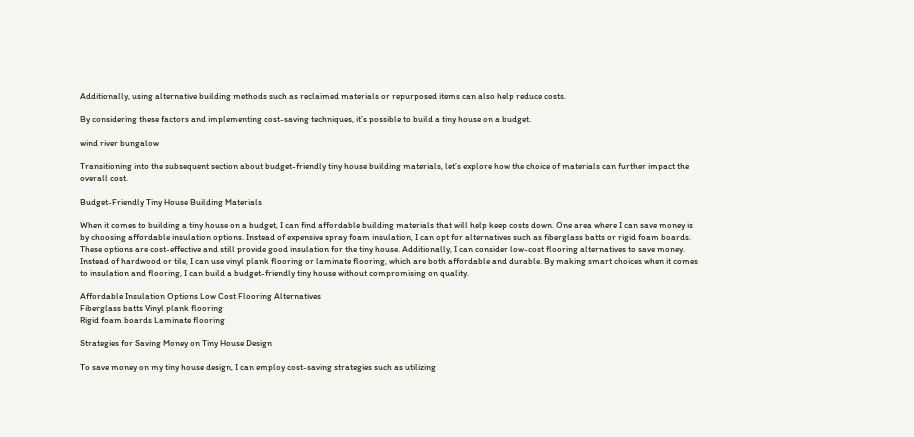Additionally, using alternative building methods such as reclaimed materials or repurposed items can also help reduce costs.

By considering these factors and implementing cost-saving techniques, it’s possible to build a tiny house on a budget.

wind river bungalow

Transitioning into the subsequent section about budget-friendly tiny house building materials, let’s explore how the choice of materials can further impact the overall cost.

Budget-Friendly Tiny House Building Materials

When it comes to building a tiny house on a budget, I can find affordable building materials that will help keep costs down. One area where I can save money is by choosing affordable insulation options. Instead of expensive spray foam insulation, I can opt for alternatives such as fiberglass batts or rigid foam boards. These options are cost-effective and still provide good insulation for the tiny house. Additionally, I can consider low-cost flooring alternatives to save money. Instead of hardwood or tile, I can use vinyl plank flooring or laminate flooring, which are both affordable and durable. By making smart choices when it comes to insulation and flooring, I can build a budget-friendly tiny house without compromising on quality.

Affordable Insulation Options Low Cost Flooring Alternatives
Fiberglass batts Vinyl plank flooring
Rigid foam boards Laminate flooring

Strategies for Saving Money on Tiny House Design

To save money on my tiny house design, I can employ cost-saving strategies such as utilizing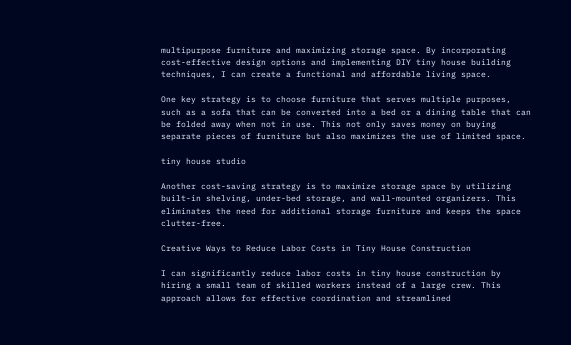multipurpose furniture and maximizing storage space. By incorporating cost-effective design options and implementing DIY tiny house building techniques, I can create a functional and affordable living space.

One key strategy is to choose furniture that serves multiple purposes, such as a sofa that can be converted into a bed or a dining table that can be folded away when not in use. This not only saves money on buying separate pieces of furniture but also maximizes the use of limited space.

tiny house studio

Another cost-saving strategy is to maximize storage space by utilizing built-in shelving, under-bed storage, and wall-mounted organizers. This eliminates the need for additional storage furniture and keeps the space clutter-free.

Creative Ways to Reduce Labor Costs in Tiny House Construction

I can significantly reduce labor costs in tiny house construction by hiring a small team of skilled workers instead of a large crew. This approach allows for effective coordination and streamlined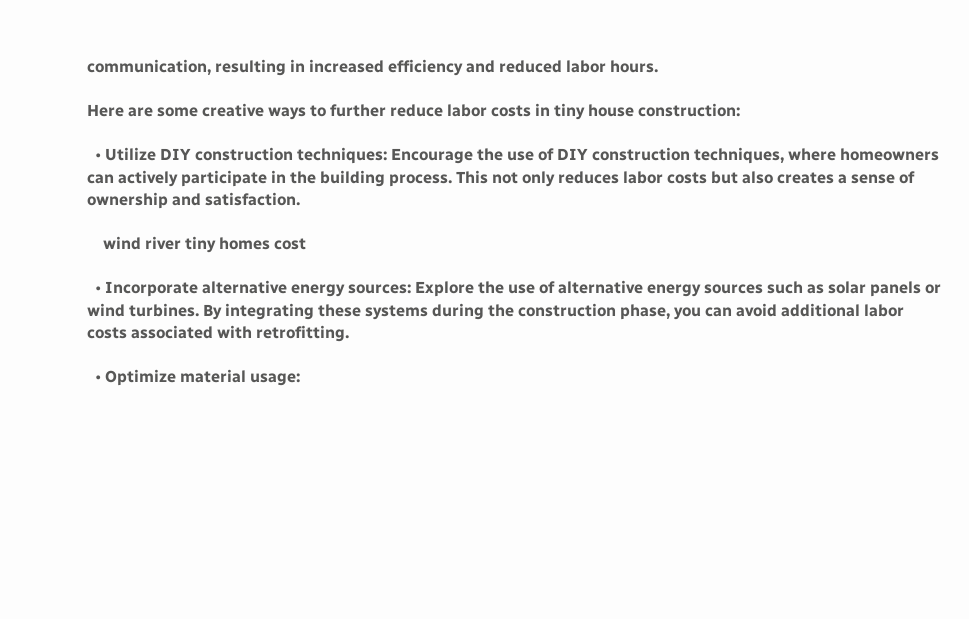communication, resulting in increased efficiency and reduced labor hours.

Here are some creative ways to further reduce labor costs in tiny house construction:

  • Utilize DIY construction techniques: Encourage the use of DIY construction techniques, where homeowners can actively participate in the building process. This not only reduces labor costs but also creates a sense of ownership and satisfaction.

    wind river tiny homes cost

  • Incorporate alternative energy sources: Explore the use of alternative energy sources such as solar panels or wind turbines. By integrating these systems during the construction phase, you can avoid additional labor costs associated with retrofitting.

  • Optimize material usage: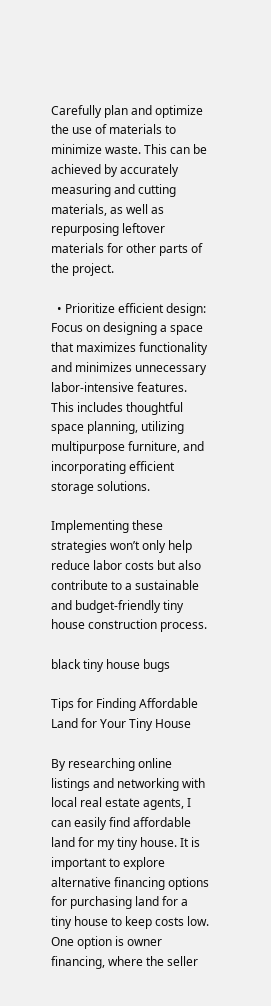Carefully plan and optimize the use of materials to minimize waste. This can be achieved by accurately measuring and cutting materials, as well as repurposing leftover materials for other parts of the project.

  • Prioritize efficient design: Focus on designing a space that maximizes functionality and minimizes unnecessary labor-intensive features. This includes thoughtful space planning, utilizing multipurpose furniture, and incorporating efficient storage solutions.

Implementing these strategies won’t only help reduce labor costs but also contribute to a sustainable and budget-friendly tiny house construction process.

black tiny house bugs

Tips for Finding Affordable Land for Your Tiny House

By researching online listings and networking with local real estate agents, I can easily find affordable land for my tiny house. It is important to explore alternative financing options for purchasing land for a tiny house to keep costs low. One option is owner financing, where the seller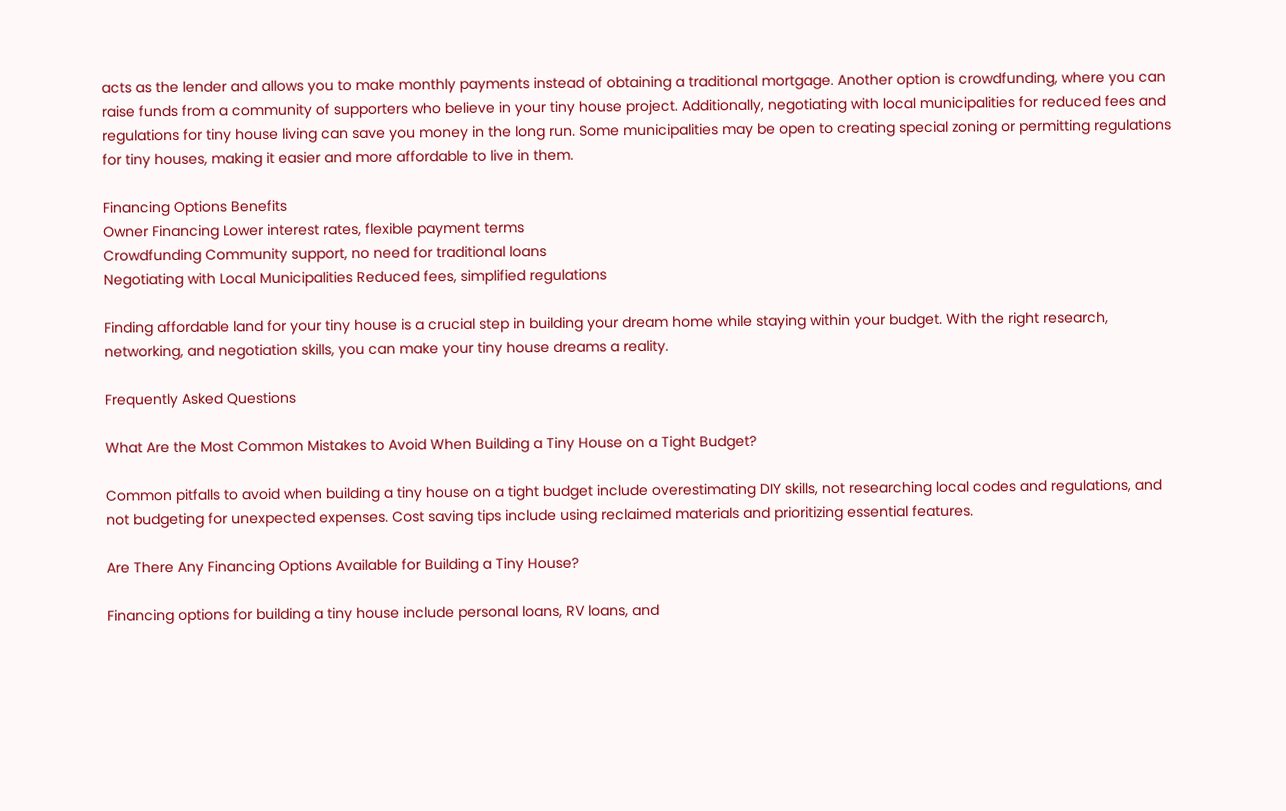acts as the lender and allows you to make monthly payments instead of obtaining a traditional mortgage. Another option is crowdfunding, where you can raise funds from a community of supporters who believe in your tiny house project. Additionally, negotiating with local municipalities for reduced fees and regulations for tiny house living can save you money in the long run. Some municipalities may be open to creating special zoning or permitting regulations for tiny houses, making it easier and more affordable to live in them.

Financing Options Benefits
Owner Financing Lower interest rates, flexible payment terms
Crowdfunding Community support, no need for traditional loans
Negotiating with Local Municipalities Reduced fees, simplified regulations

Finding affordable land for your tiny house is a crucial step in building your dream home while staying within your budget. With the right research, networking, and negotiation skills, you can make your tiny house dreams a reality.

Frequently Asked Questions

What Are the Most Common Mistakes to Avoid When Building a Tiny House on a Tight Budget?

Common pitfalls to avoid when building a tiny house on a tight budget include overestimating DIY skills, not researching local codes and regulations, and not budgeting for unexpected expenses. Cost saving tips include using reclaimed materials and prioritizing essential features.

Are There Any Financing Options Available for Building a Tiny House?

Financing options for building a tiny house include personal loans, RV loans, and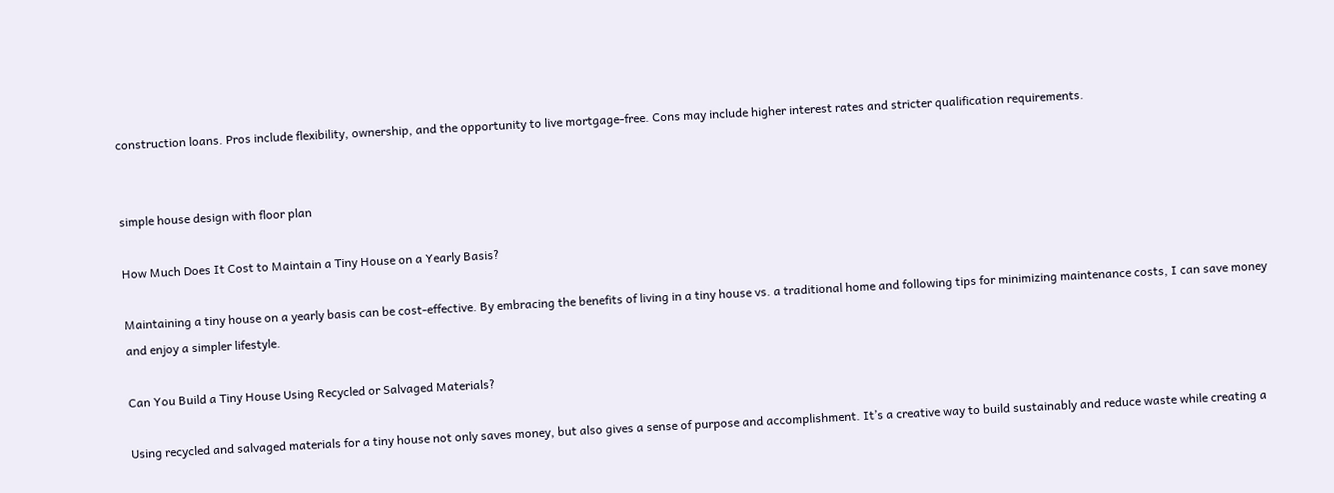construction loans. Pros include flexibility, ownership, and the opportunity to live mortgage-free. Cons may include higher interest rates and stricter qualification requirements.


simple house design with floor plan

How Much Does It Cost to Maintain a Tiny House on a Yearly Basis?

Maintaining a tiny house on a yearly basis can be cost-effective. By embracing the benefits of living in a tiny house vs. a traditional home and following tips for minimizing maintenance costs, I can save money and enjoy a simpler lifestyle.

Can You Build a Tiny House Using Recycled or Salvaged Materials?

Using recycled and salvaged materials for a tiny house not only saves money, but also gives a sense of purpose and accomplishment. It’s a creative way to build sustainably and reduce waste while creating a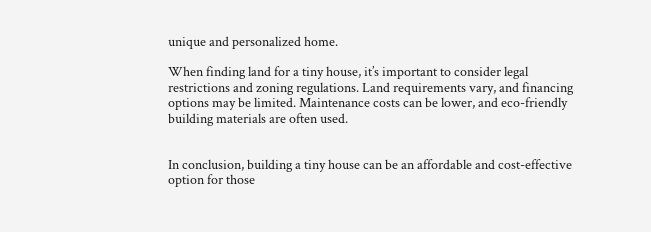unique and personalized home.

When finding land for a tiny house, it’s important to consider legal restrictions and zoning regulations. Land requirements vary, and financing options may be limited. Maintenance costs can be lower, and eco-friendly building materials are often used.


In conclusion, building a tiny house can be an affordable and cost-effective option for those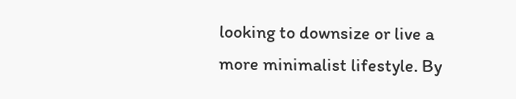looking to downsize or live a more minimalist lifestyle. By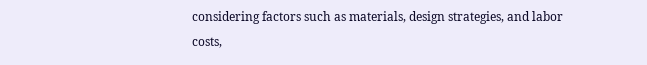considering factors such as materials, design strategies, and labor costs,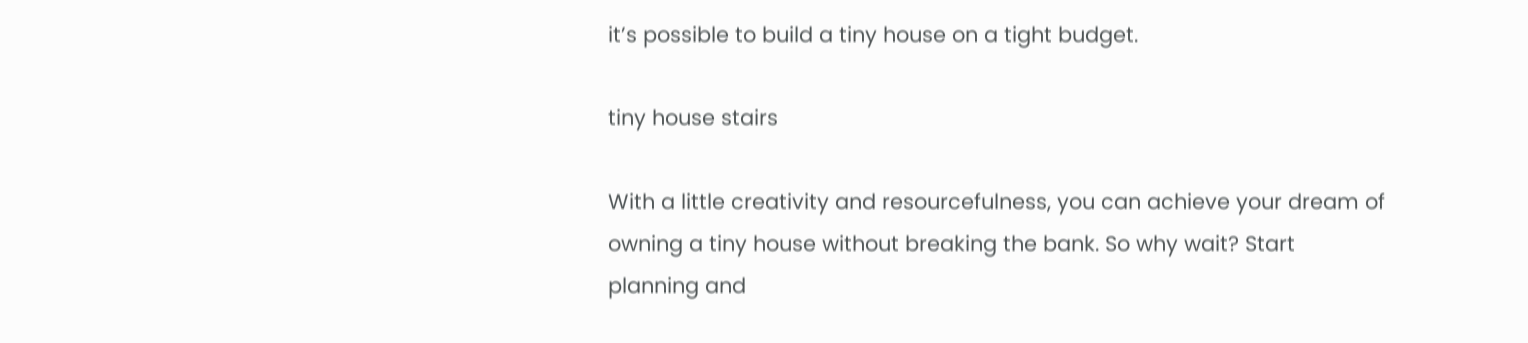it’s possible to build a tiny house on a tight budget.

tiny house stairs

With a little creativity and resourcefulness, you can achieve your dream of owning a tiny house without breaking the bank. So why wait? Start planning and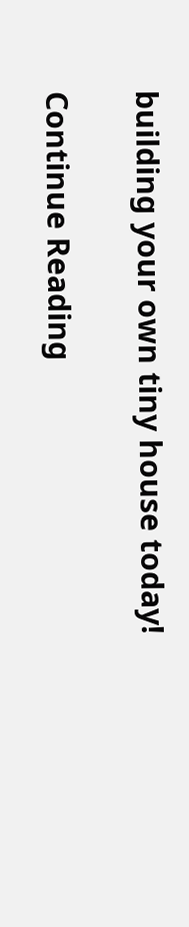building your own tiny house today!

Continue Reading